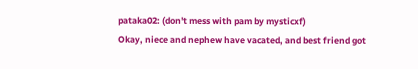pataka02: (don't mess with pam by mysticxf)
Okay, niece and nephew have vacated, and best friend got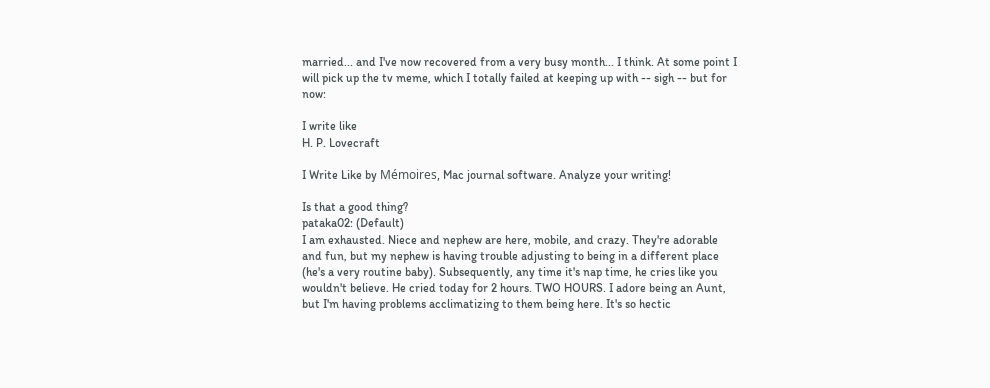married... and I've now recovered from a very busy month... I think. At some point I will pick up the tv meme, which I totally failed at keeping up with -- sigh -- but for now:

I write like
H. P. Lovecraft

I Write Like by Mémoires, Mac journal software. Analyze your writing!

Is that a good thing?
pataka02: (Default)
I am exhausted. Niece and nephew are here, mobile, and crazy. They're adorable and fun, but my nephew is having trouble adjusting to being in a different place (he's a very routine baby). Subsequently, any time it's nap time, he cries like you wouldn't believe. He cried today for 2 hours. TWO HOURS. I adore being an Aunt, but I'm having problems acclimatizing to them being here. It's so hectic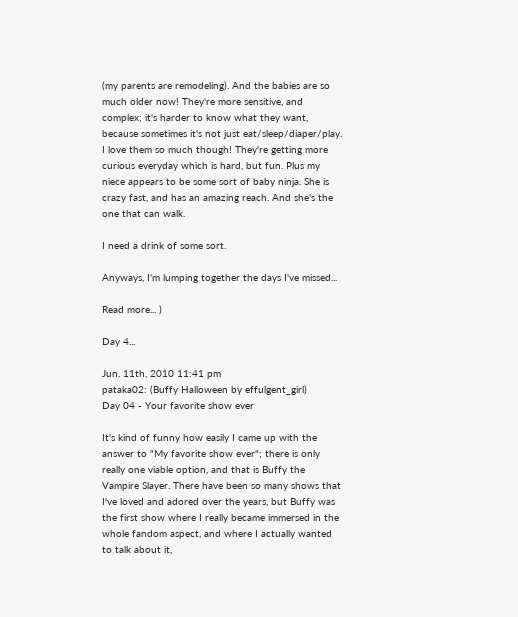(my parents are remodeling). And the babies are so much older now! They're more sensitive, and complex; it's harder to know what they want, because sometimes it's not just eat/sleep/diaper/play. I love them so much though! They're getting more curious everyday which is hard, but fun. Plus my niece appears to be some sort of baby ninja. She is crazy fast, and has an amazing reach. And she's the one that can walk.

I need a drink of some sort.

Anyways, I'm lumping together the days I've missed...

Read more... )

Day 4...

Jun. 11th, 2010 11:41 pm
pataka02: (Buffy Halloween by effulgent_girl)
Day 04 - Your favorite show ever

It's kind of funny how easily I came up with the answer to "My favorite show ever"; there is only really one viable option, and that is Buffy the Vampire Slayer. There have been so many shows that I've loved and adored over the years, but Buffy was the first show where I really became immersed in the whole fandom aspect, and where I actually wanted to talk about it,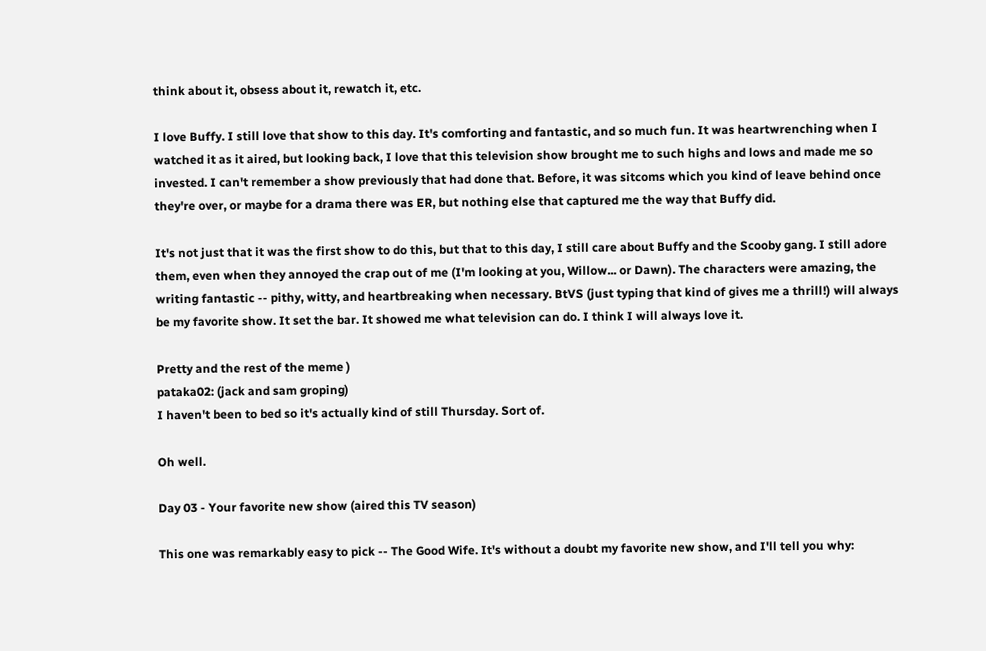think about it, obsess about it, rewatch it, etc.

I love Buffy. I still love that show to this day. It's comforting and fantastic, and so much fun. It was heartwrenching when I watched it as it aired, but looking back, I love that this television show brought me to such highs and lows and made me so invested. I can't remember a show previously that had done that. Before, it was sitcoms which you kind of leave behind once they're over, or maybe for a drama there was ER, but nothing else that captured me the way that Buffy did.

It's not just that it was the first show to do this, but that to this day, I still care about Buffy and the Scooby gang. I still adore them, even when they annoyed the crap out of me (I'm looking at you, Willow... or Dawn). The characters were amazing, the writing fantastic -- pithy, witty, and heartbreaking when necessary. BtVS (just typing that kind of gives me a thrill!) will always be my favorite show. It set the bar. It showed me what television can do. I think I will always love it.

Pretty and the rest of the meme )
pataka02: (jack and sam groping)
I haven't been to bed so it's actually kind of still Thursday. Sort of.

Oh well.

Day 03 - Your favorite new show (aired this TV season)

This one was remarkably easy to pick -- The Good Wife. It's without a doubt my favorite new show, and I'll tell you why: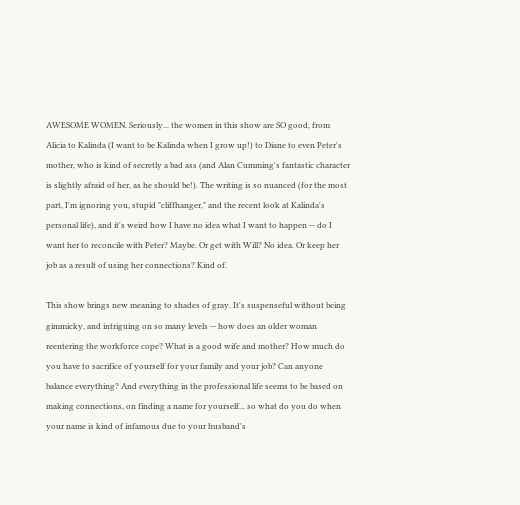AWESOME WOMEN. Seriously... the women in this show are SO good, from Alicia to Kalinda (I want to be Kalinda when I grow up!) to Diane to even Peter's mother, who is kind of secretly a bad ass (and Alan Cumming's fantastic character is slightly afraid of her, as he should be!). The writing is so nuanced (for the most part, I'm ignoring you, stupid "cliffhanger," and the recent look at Kalinda's personal life), and it's weird how I have no idea what I want to happen -- do I want her to reconcile with Peter? Maybe. Or get with Will? No idea. Or keep her job as a result of using her connections? Kind of.

This show brings new meaning to shades of gray. It's suspenseful without being gimmicky, and intriguing on so many levels -- how does an older woman reentering the workforce cope? What is a good wife and mother? How much do you have to sacrifice of yourself for your family and your job? Can anyone balance everything? And everything in the professional life seems to be based on making connections, on finding a name for yourself... so what do you do when your name is kind of infamous due to your husband's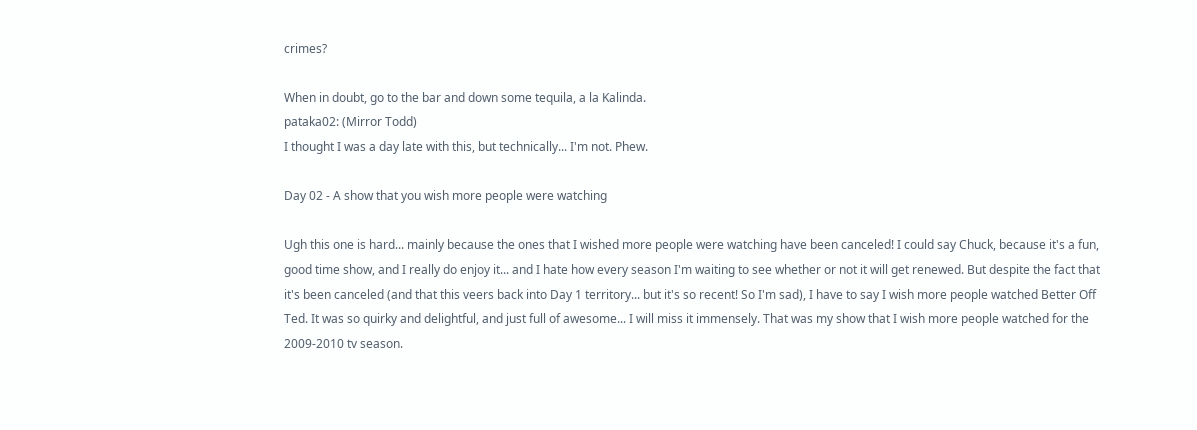crimes?

When in doubt, go to the bar and down some tequila, a la Kalinda.
pataka02: (Mirror Todd)
I thought I was a day late with this, but technically... I'm not. Phew.

Day 02 - A show that you wish more people were watching

Ugh this one is hard... mainly because the ones that I wished more people were watching have been canceled! I could say Chuck, because it's a fun, good time show, and I really do enjoy it... and I hate how every season I'm waiting to see whether or not it will get renewed. But despite the fact that it's been canceled (and that this veers back into Day 1 territory... but it's so recent! So I'm sad), I have to say I wish more people watched Better Off Ted. It was so quirky and delightful, and just full of awesome... I will miss it immensely. That was my show that I wish more people watched for the 2009-2010 tv season.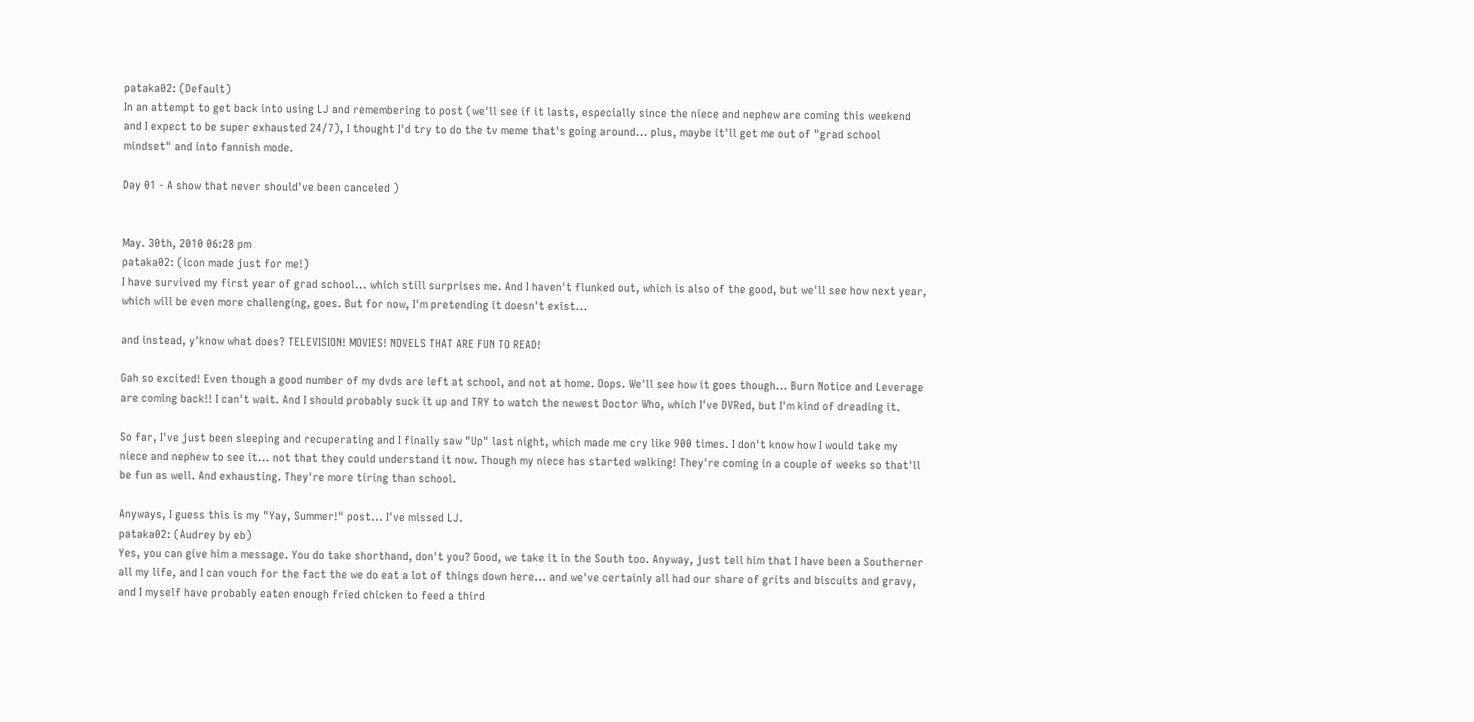pataka02: (Default)
In an attempt to get back into using LJ and remembering to post (we'll see if it lasts, especially since the niece and nephew are coming this weekend and I expect to be super exhausted 24/7), I thought I'd try to do the tv meme that's going around... plus, maybe it'll get me out of "grad school mindset" and into fannish mode.

Day 01 - A show that never should've been canceled )


May. 30th, 2010 06:28 pm
pataka02: (icon made just for me!)
I have survived my first year of grad school... which still surprises me. And I haven't flunked out, which is also of the good, but we'll see how next year, which will be even more challenging, goes. But for now, I'm pretending it doesn't exist...

and instead, y'know what does? TELEVISION! MOVIES! NOVELS THAT ARE FUN TO READ!

Gah so excited! Even though a good number of my dvds are left at school, and not at home. Oops. We'll see how it goes though... Burn Notice and Leverage are coming back!! I can't wait. And I should probably suck it up and TRY to watch the newest Doctor Who, which I've DVRed, but I'm kind of dreading it.

So far, I've just been sleeping and recuperating and I finally saw "Up" last night, which made me cry like 900 times. I don't know how I would take my niece and nephew to see it... not that they could understand it now. Though my niece has started walking! They're coming in a couple of weeks so that'll be fun as well. And exhausting. They're more tiring than school.

Anyways, I guess this is my "Yay, Summer!" post... I've missed LJ.
pataka02: (Audrey by eb)
Yes, you can give him a message. You do take shorthand, don't you? Good, we take it in the South too. Anyway, just tell him that I have been a Southerner all my life, and I can vouch for the fact the we do eat a lot of things down here... and we've certainly all had our share of grits and biscuits and gravy, and I myself have probably eaten enough fried chicken to feed a third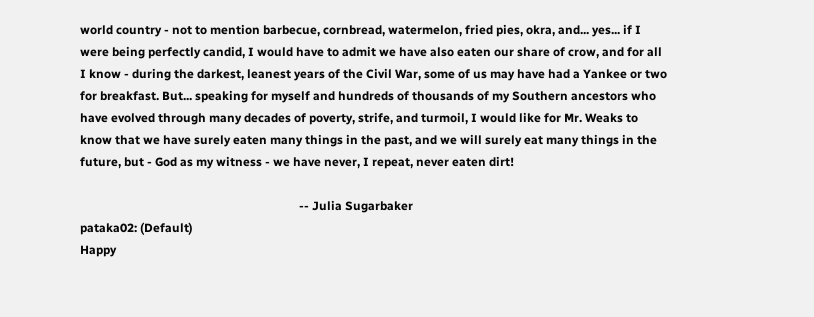world country - not to mention barbecue, cornbread, watermelon, fried pies, okra, and... yes... if I were being perfectly candid, I would have to admit we have also eaten our share of crow, and for all I know - during the darkest, leanest years of the Civil War, some of us may have had a Yankee or two for breakfast. But... speaking for myself and hundreds of thousands of my Southern ancestors who have evolved through many decades of poverty, strife, and turmoil, I would like for Mr. Weaks to know that we have surely eaten many things in the past, and we will surely eat many things in the future, but - God as my witness - we have never, I repeat, never eaten dirt!

                                                                         -- Julia Sugarbaker
pataka02: (Default)
Happy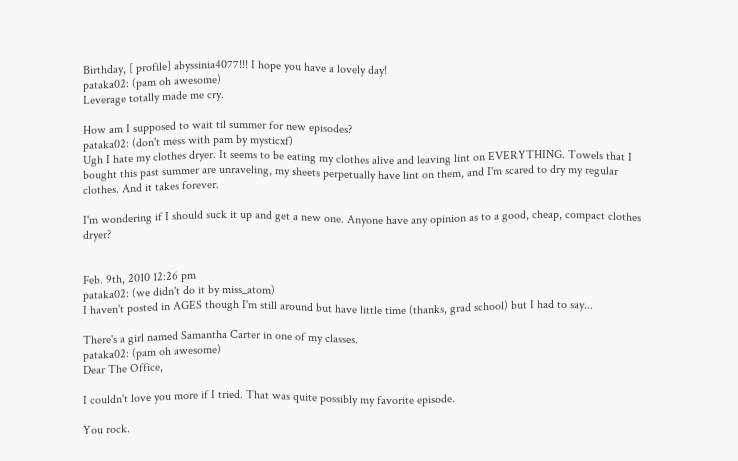Birthday, [ profile] abyssinia4077!!! I hope you have a lovely day!
pataka02: (pam oh awesome)
Leverage totally made me cry.

How am I supposed to wait til summer for new episodes?
pataka02: (don't mess with pam by mysticxf)
Ugh I hate my clothes dryer. It seems to be eating my clothes alive and leaving lint on EVERYTHING. Towels that I bought this past summer are unraveling, my sheets perpetually have lint on them, and I'm scared to dry my regular clothes. And it takes forever.

I'm wondering if I should suck it up and get a new one. Anyone have any opinion as to a good, cheap, compact clothes dryer?


Feb. 9th, 2010 12:26 pm
pataka02: (we didn't do it by miss_atom)
I haven't posted in AGES though I'm still around but have little time (thanks, grad school) but I had to say...

There's a girl named Samantha Carter in one of my classes.
pataka02: (pam oh awesome)
Dear The Office,

I couldn't love you more if I tried. That was quite possibly my favorite episode.

You rock.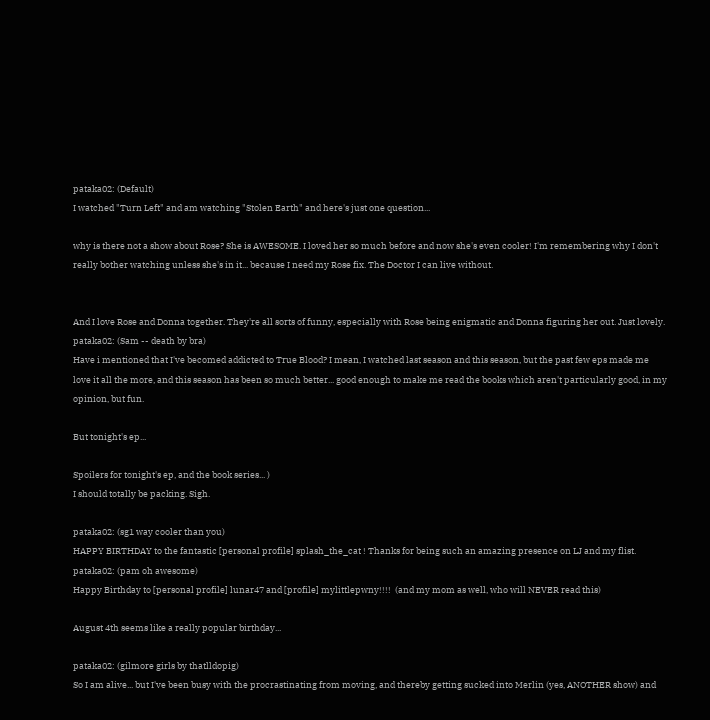pataka02: (Default)
I watched "Turn Left" and am watching "Stolen Earth" and here's just one question...

why is there not a show about Rose? She is AWESOME. I loved her so much before and now she's even cooler! I'm remembering why I don't really bother watching unless she's in it... because I need my Rose fix. The Doctor I can live without.


And I love Rose and Donna together. They're all sorts of funny, especially with Rose being enigmatic and Donna figuring her out. Just lovely.
pataka02: (Sam -- death by bra)
Have i mentioned that I've becomed addicted to True Blood? I mean, I watched last season and this season, but the past few eps made me love it all the more, and this season has been so much better... good enough to make me read the books which aren't particularly good, in my opinion, but fun.

But tonight's ep...

Spoilers for tonight's ep, and the book series... )
I should totally be packing. Sigh.

pataka02: (sg1 way cooler than you)
HAPPY BIRTHDAY to the fantastic [personal profile] splash_the_cat ! Thanks for being such an amazing presence on LJ and my flist.
pataka02: (pam oh awesome)
Happy Birthday to [personal profile] lunar47 and [profile] mylittlepwny!!!!  (and my mom as well, who will NEVER read this)

August 4th seems like a really popular birthday...

pataka02: (gilmore girls by thatlldopig)
So I am alive... but I've been busy with the procrastinating from moving, and thereby getting sucked into Merlin (yes, ANOTHER show) and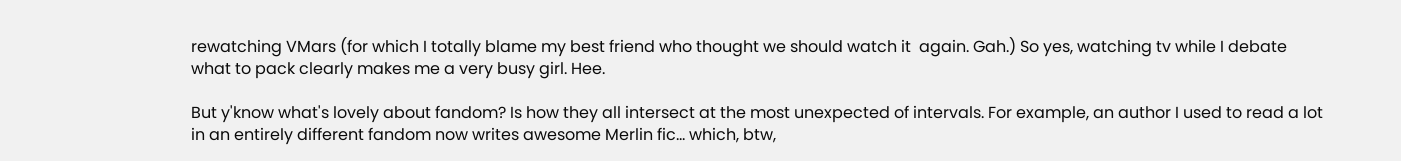rewatching VMars (for which I totally blame my best friend who thought we should watch it  again. Gah.) So yes, watching tv while I debate what to pack clearly makes me a very busy girl. Hee.

But y'know what's lovely about fandom? Is how they all intersect at the most unexpected of intervals. For example, an author I used to read a lot in an entirely different fandom now writes awesome Merlin fic... which, btw,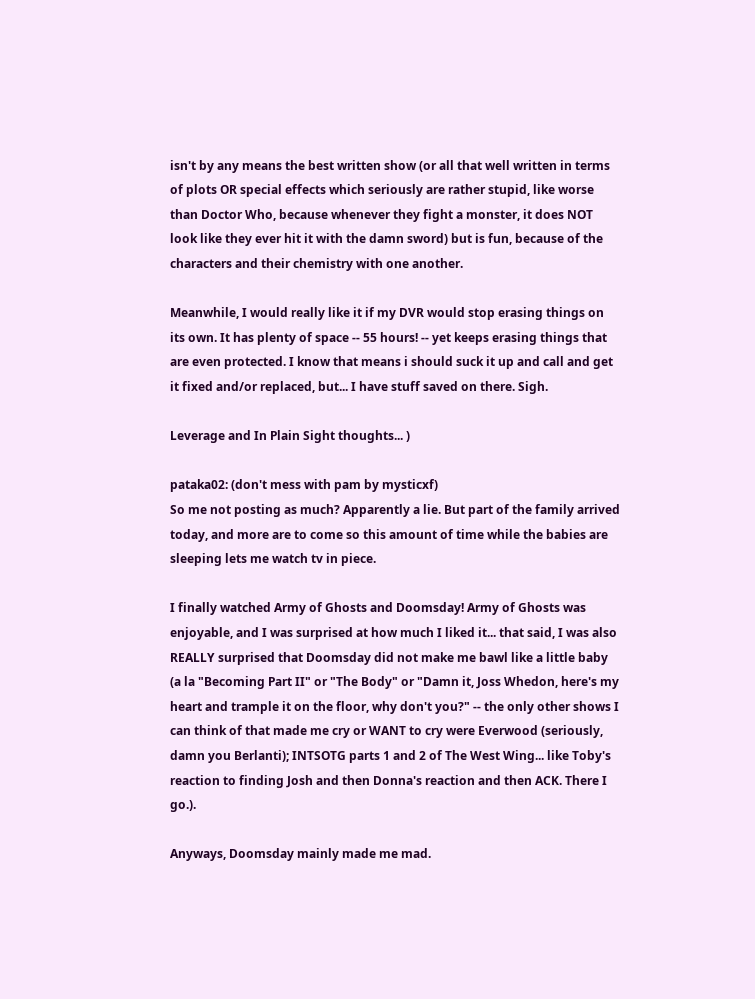isn't by any means the best written show (or all that well written in terms of plots OR special effects which seriously are rather stupid, like worse than Doctor Who, because whenever they fight a monster, it does NOT look like they ever hit it with the damn sword) but is fun, because of the characters and their chemistry with one another.

Meanwhile, I would really like it if my DVR would stop erasing things on its own. It has plenty of space -- 55 hours! -- yet keeps erasing things that are even protected. I know that means i should suck it up and call and get it fixed and/or replaced, but... I have stuff saved on there. Sigh.

Leverage and In Plain Sight thoughts... )

pataka02: (don't mess with pam by mysticxf)
So me not posting as much? Apparently a lie. But part of the family arrived today, and more are to come so this amount of time while the babies are sleeping lets me watch tv in piece.

I finally watched Army of Ghosts and Doomsday! Army of Ghosts was enjoyable, and I was surprised at how much I liked it... that said, I was also REALLY surprised that Doomsday did not make me bawl like a little baby (a la "Becoming Part II" or "The Body" or "Damn it, Joss Whedon, here's my heart and trample it on the floor, why don't you?" -- the only other shows I can think of that made me cry or WANT to cry were Everwood (seriously, damn you Berlanti); INTSOTG parts 1 and 2 of The West Wing... like Toby's reaction to finding Josh and then Donna's reaction and then ACK. There I go.).

Anyways, Doomsday mainly made me mad.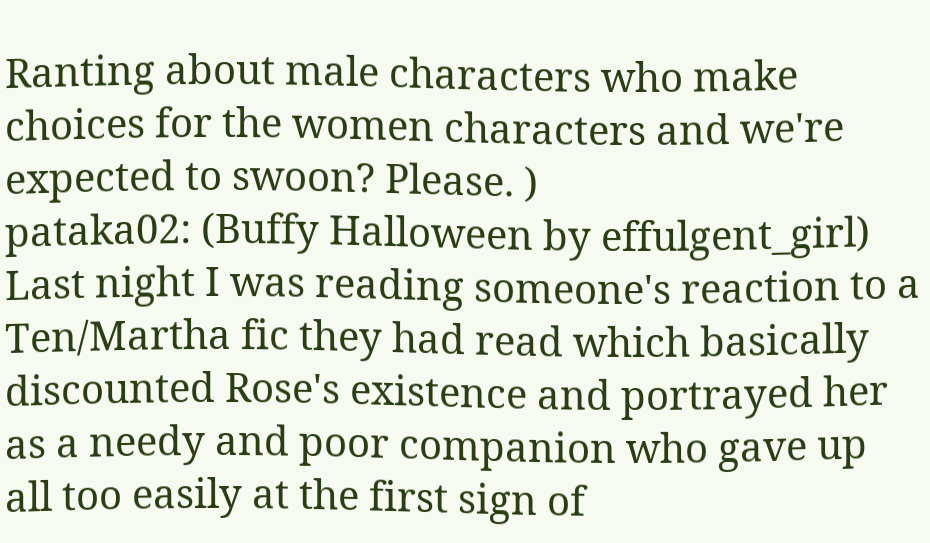Ranting about male characters who make choices for the women characters and we're expected to swoon? Please. )
pataka02: (Buffy Halloween by effulgent_girl)
Last night I was reading someone's reaction to a Ten/Martha fic they had read which basically discounted Rose's existence and portrayed her as a needy and poor companion who gave up all too easily at the first sign of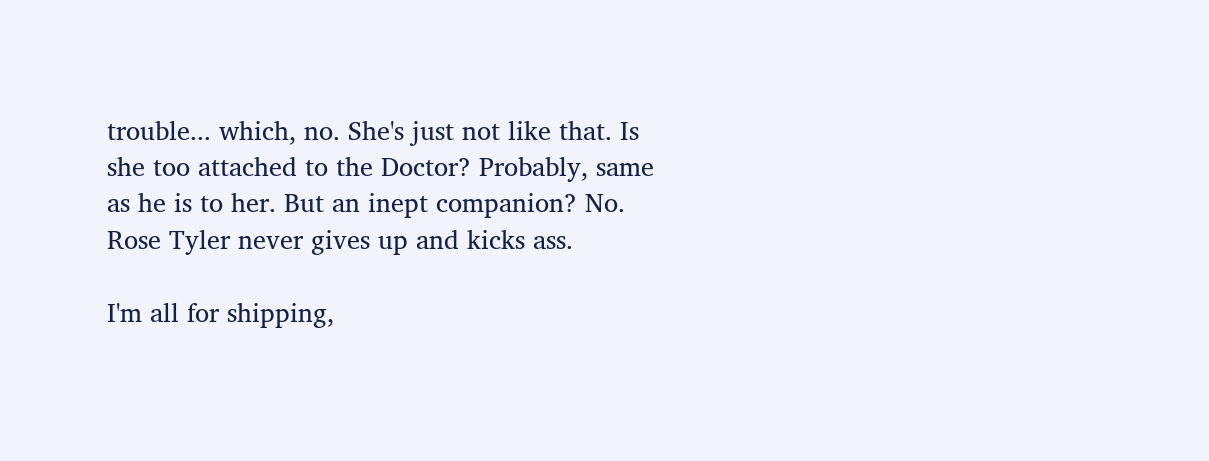trouble... which, no. She's just not like that. Is she too attached to the Doctor? Probably, same as he is to her. But an inept companion? No. Rose Tyler never gives up and kicks ass.

I'm all for shipping,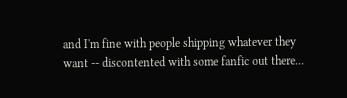and I'm fine with people shipping whatever they want -- discontented with some fanfic out there...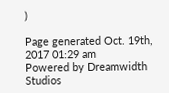)

Page generated Oct. 19th, 2017 01:29 am
Powered by Dreamwidth Studios